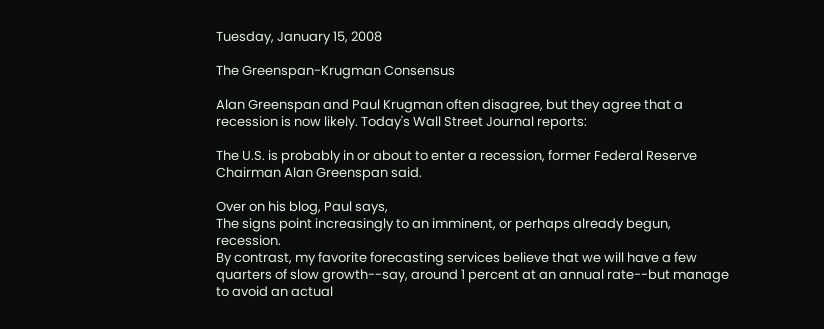Tuesday, January 15, 2008

The Greenspan-Krugman Consensus

Alan Greenspan and Paul Krugman often disagree, but they agree that a recession is now likely. Today's Wall Street Journal reports:

The U.S. is probably in or about to enter a recession, former Federal Reserve Chairman Alan Greenspan said.

Over on his blog, Paul says,
The signs point increasingly to an imminent, or perhaps already begun, recession.
By contrast, my favorite forecasting services believe that we will have a few quarters of slow growth--say, around 1 percent at an annual rate--but manage to avoid an actual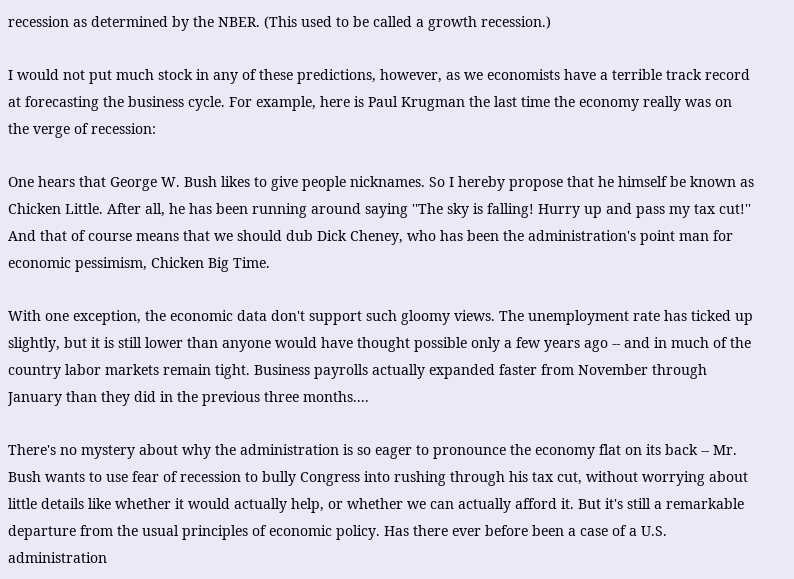recession as determined by the NBER. (This used to be called a growth recession.)

I would not put much stock in any of these predictions, however, as we economists have a terrible track record at forecasting the business cycle. For example, here is Paul Krugman the last time the economy really was on the verge of recession:

One hears that George W. Bush likes to give people nicknames. So I hereby propose that he himself be known as Chicken Little. After all, he has been running around saying ''The sky is falling! Hurry up and pass my tax cut!'' And that of course means that we should dub Dick Cheney, who has been the administration's point man for economic pessimism, Chicken Big Time.

With one exception, the economic data don't support such gloomy views. The unemployment rate has ticked up slightly, but it is still lower than anyone would have thought possible only a few years ago -- and in much of the country labor markets remain tight. Business payrolls actually expanded faster from November through January than they did in the previous three months....

There's no mystery about why the administration is so eager to pronounce the economy flat on its back -- Mr. Bush wants to use fear of recession to bully Congress into rushing through his tax cut, without worrying about little details like whether it would actually help, or whether we can actually afford it. But it's still a remarkable departure from the usual principles of economic policy. Has there ever before been a case of a U.S. administration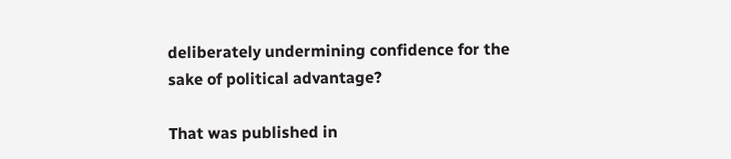deliberately undermining confidence for the sake of political advantage?

That was published in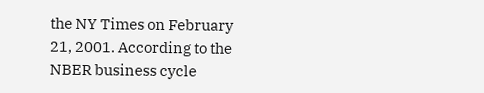the NY Times on February 21, 2001. According to the NBER business cycle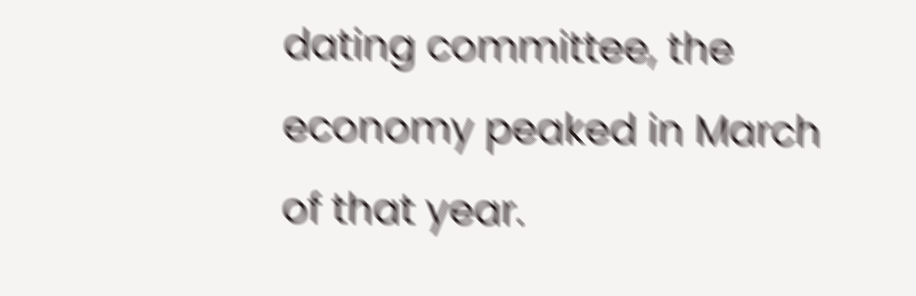dating committee, the economy peaked in March of that year.